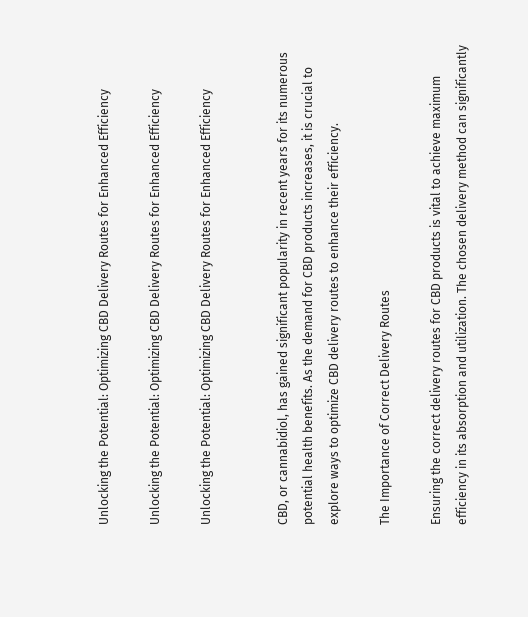Unlocking the Potential: Optimizing CBD Delivery Routes for Enhanced Efficiency

Unlocking the Potential: Optimizing CBD Delivery Routes for Enhanced Efficiency

Unlocking the Potential: Optimizing CBD Delivery Routes for Enhanced Efficiency


CBD, or cannabidiol, has gained significant popularity in recent years for its numerous potential health benefits. As the demand for CBD products increases, it is crucial to explore ways to optimize CBD delivery routes to enhance their efficiency.

The Importance of Correct Delivery Routes

Ensuring the correct delivery routes for CBD products is vital to achieve maximum efficiency in its absorption and utilization. The chosen delivery method can significantly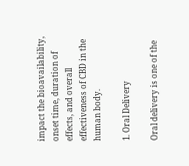impact the bioavailability, onset time, duration of effects, and overall effectiveness of CBD in the human body.

1. Oral Delivery

Oral delivery is one of the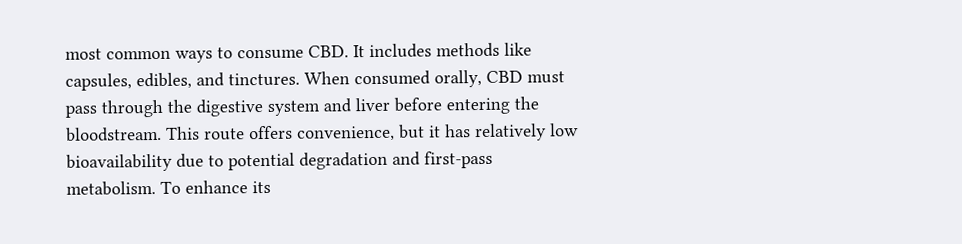most common ways to consume CBD. It includes methods like capsules, edibles, and tinctures. When consumed orally, CBD must pass through the digestive system and liver before entering the bloodstream. This route offers convenience, but it has relatively low bioavailability due to potential degradation and first-pass metabolism. To enhance its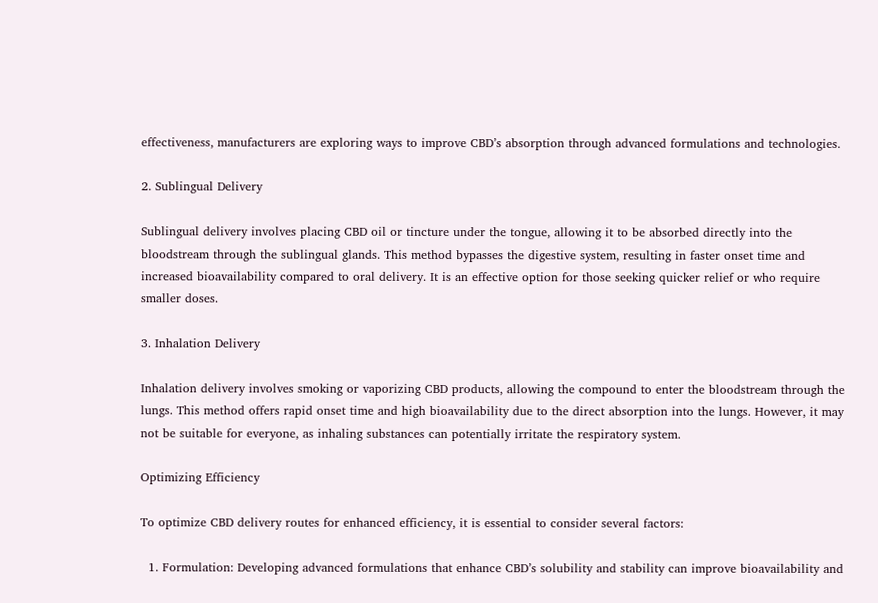effectiveness, manufacturers are exploring ways to improve CBD’s absorption through advanced formulations and technologies.

2. Sublingual Delivery

Sublingual delivery involves placing CBD oil or tincture under the tongue, allowing it to be absorbed directly into the bloodstream through the sublingual glands. This method bypasses the digestive system, resulting in faster onset time and increased bioavailability compared to oral delivery. It is an effective option for those seeking quicker relief or who require smaller doses.

3. Inhalation Delivery

Inhalation delivery involves smoking or vaporizing CBD products, allowing the compound to enter the bloodstream through the lungs. This method offers rapid onset time and high bioavailability due to the direct absorption into the lungs. However, it may not be suitable for everyone, as inhaling substances can potentially irritate the respiratory system.

Optimizing Efficiency

To optimize CBD delivery routes for enhanced efficiency, it is essential to consider several factors:

  1. Formulation: Developing advanced formulations that enhance CBD’s solubility and stability can improve bioavailability and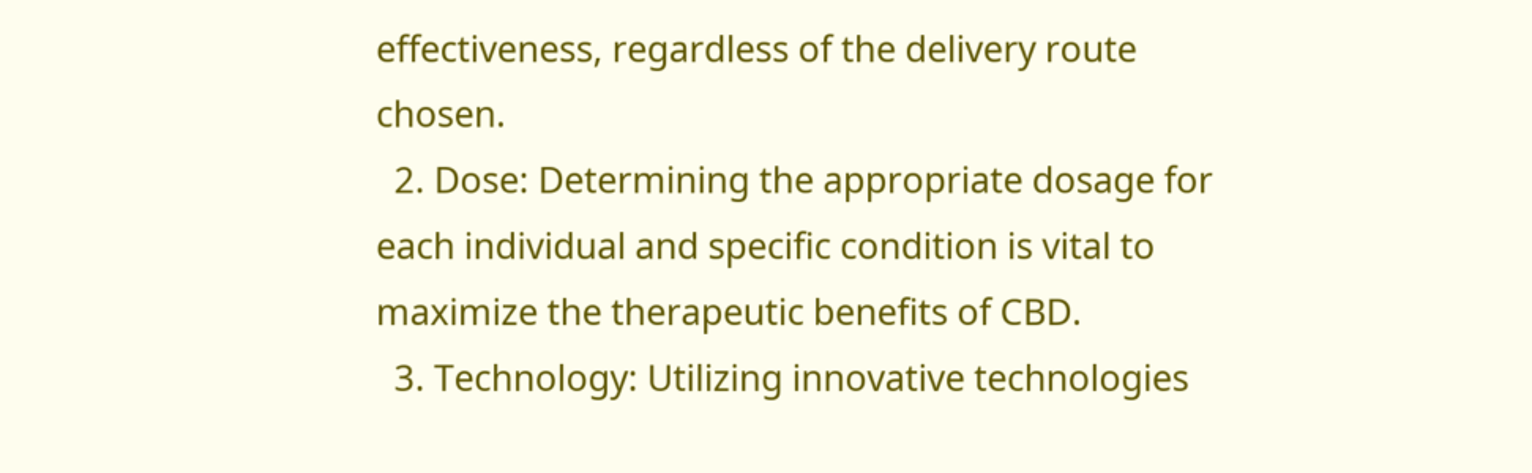effectiveness, regardless of the delivery route chosen.
  2. Dose: Determining the appropriate dosage for each individual and specific condition is vital to maximize the therapeutic benefits of CBD.
  3. Technology: Utilizing innovative technologies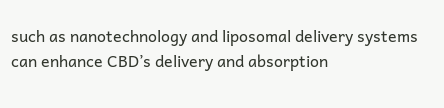such as nanotechnology and liposomal delivery systems can enhance CBD’s delivery and absorption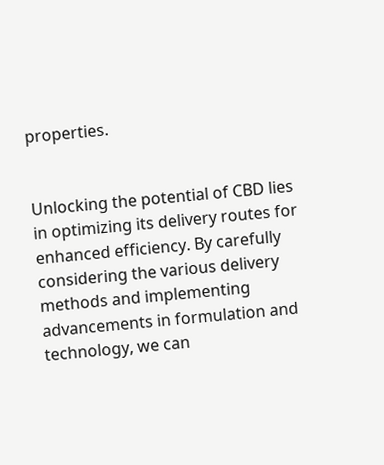properties.


Unlocking the potential of CBD lies in optimizing its delivery routes for enhanced efficiency. By carefully considering the various delivery methods and implementing advancements in formulation and technology, we can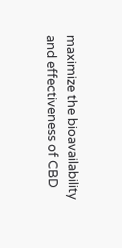maximize the bioavailability and effectiveness of CBD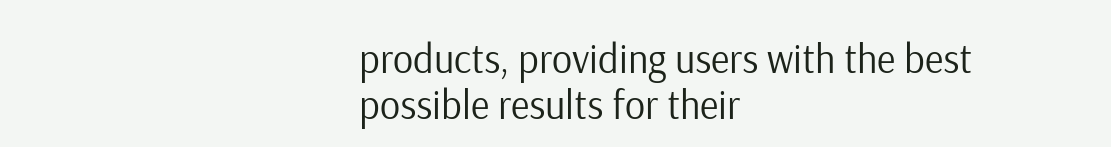products, providing users with the best possible results for their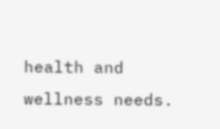health and wellness needs.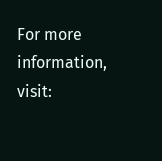For more information, visit: